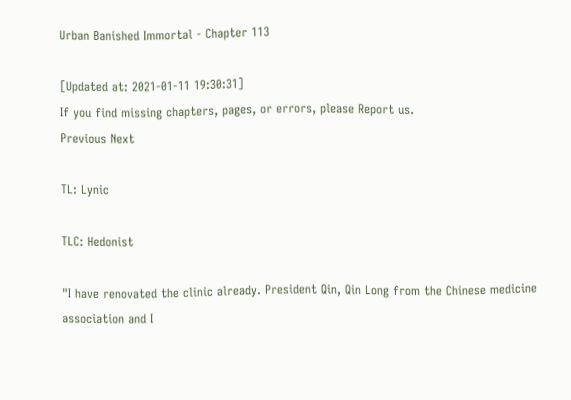Urban Banished Immortal - Chapter 113

[Updated at: 2021-01-11 19:30:31]
If you find missing chapters, pages, or errors, please Report us.
Previous Next

TL: Lynic

TLC: Hedonist

"I have renovated the clinic already. President Qin, Qin Long from the Chinese medicine association and I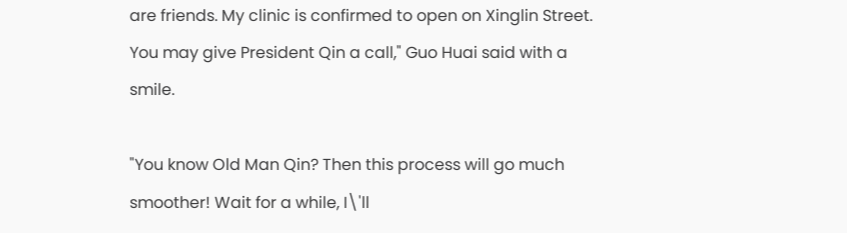are friends. My clinic is confirmed to open on Xinglin Street. You may give President Qin a call," Guo Huai said with a smile.

"You know Old Man Qin? Then this process will go much smoother! Wait for a while, I\'ll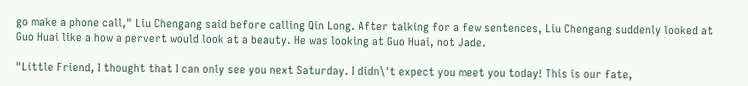go make a phone call," Liu Chengang said before calling Qin Long. After talking for a few sentences, Liu Chengang suddenly looked at Guo Huai like a how a pervert would look at a beauty. He was looking at Guo Huai, not Jade.

"Little Friend, I thought that I can only see you next Saturday. I didn\'t expect you meet you today! This is our fate,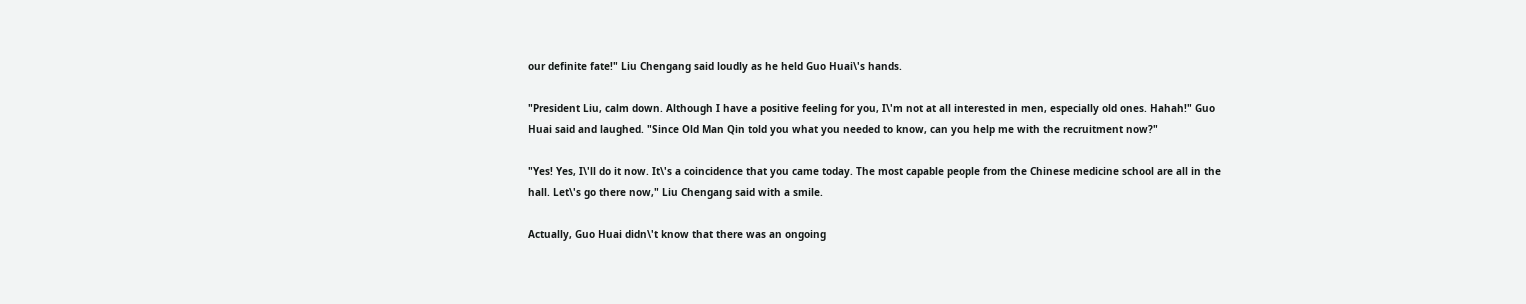our definite fate!" Liu Chengang said loudly as he held Guo Huai\'s hands.

"President Liu, calm down. Although I have a positive feeling for you, I\'m not at all interested in men, especially old ones. Hahah!" Guo Huai said and laughed. "Since Old Man Qin told you what you needed to know, can you help me with the recruitment now?"

"Yes! Yes, I\'ll do it now. It\'s a coincidence that you came today. The most capable people from the Chinese medicine school are all in the hall. Let\'s go there now," Liu Chengang said with a smile.

Actually, Guo Huai didn\'t know that there was an ongoing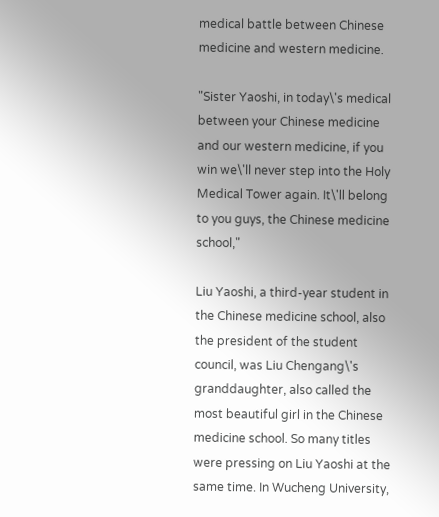medical battle between Chinese medicine and western medicine.

"Sister Yaoshi, in today\'s medical between your Chinese medicine and our western medicine, if you win we\'ll never step into the Holy Medical Tower again. It\'ll belong to you guys, the Chinese medicine school,"

Liu Yaoshi, a third-year student in the Chinese medicine school, also the president of the student council, was Liu Chengang\'s granddaughter, also called the most beautiful girl in the Chinese medicine school. So many titles were pressing on Liu Yaoshi at the same time. In Wucheng University,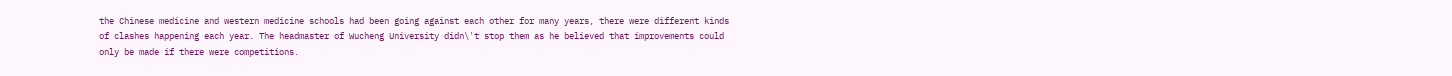the Chinese medicine and western medicine schools had been going against each other for many years, there were different kinds of clashes happening each year. The headmaster of Wucheng University didn\'t stop them as he believed that improvements could only be made if there were competitions.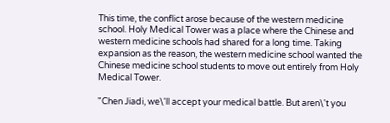This time, the conflict arose because of the western medicine school. Holy Medical Tower was a place where the Chinese and western medicine schools had shared for a long time. Taking expansion as the reason, the western medicine school wanted the Chinese medicine school students to move out entirely from Holy Medical Tower.

"Chen Jiadi, we\'ll accept your medical battle. But aren\'t you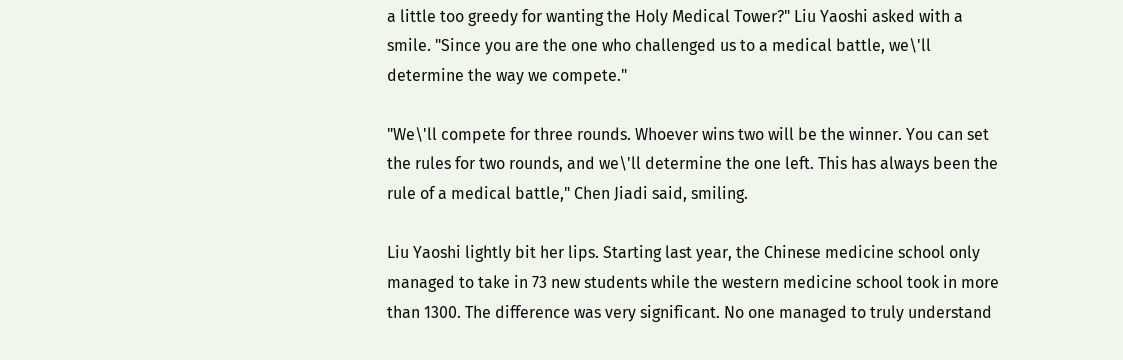a little too greedy for wanting the Holy Medical Tower?" Liu Yaoshi asked with a smile. "Since you are the one who challenged us to a medical battle, we\'ll determine the way we compete."

"We\'ll compete for three rounds. Whoever wins two will be the winner. You can set the rules for two rounds, and we\'ll determine the one left. This has always been the rule of a medical battle," Chen Jiadi said, smiling.

Liu Yaoshi lightly bit her lips. Starting last year, the Chinese medicine school only managed to take in 73 new students while the western medicine school took in more than 1300. The difference was very significant. No one managed to truly understand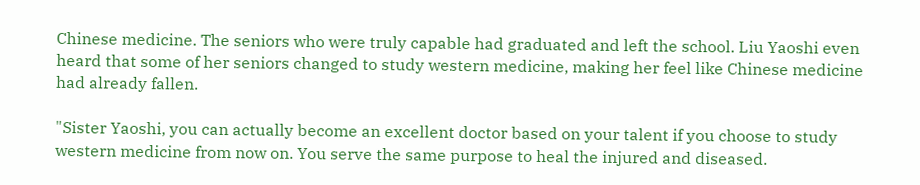Chinese medicine. The seniors who were truly capable had graduated and left the school. Liu Yaoshi even heard that some of her seniors changed to study western medicine, making her feel like Chinese medicine had already fallen.

"Sister Yaoshi, you can actually become an excellent doctor based on your talent if you choose to study western medicine from now on. You serve the same purpose to heal the injured and diseased.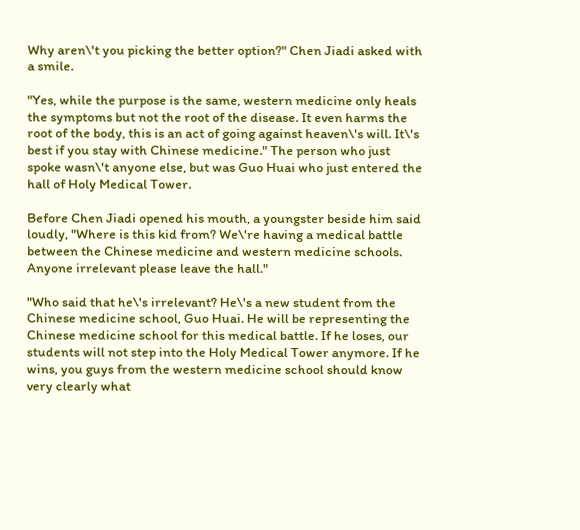Why aren\'t you picking the better option?" Chen Jiadi asked with a smile.

"Yes, while the purpose is the same, western medicine only heals the symptoms but not the root of the disease. It even harms the root of the body, this is an act of going against heaven\'s will. It\'s best if you stay with Chinese medicine." The person who just spoke wasn\'t anyone else, but was Guo Huai who just entered the hall of Holy Medical Tower.

Before Chen Jiadi opened his mouth, a youngster beside him said loudly, "Where is this kid from? We\'re having a medical battle between the Chinese medicine and western medicine schools. Anyone irrelevant please leave the hall."

"Who said that he\'s irrelevant? He\'s a new student from the Chinese medicine school, Guo Huai. He will be representing the Chinese medicine school for this medical battle. If he loses, our students will not step into the Holy Medical Tower anymore. If he wins, you guys from the western medicine school should know very clearly what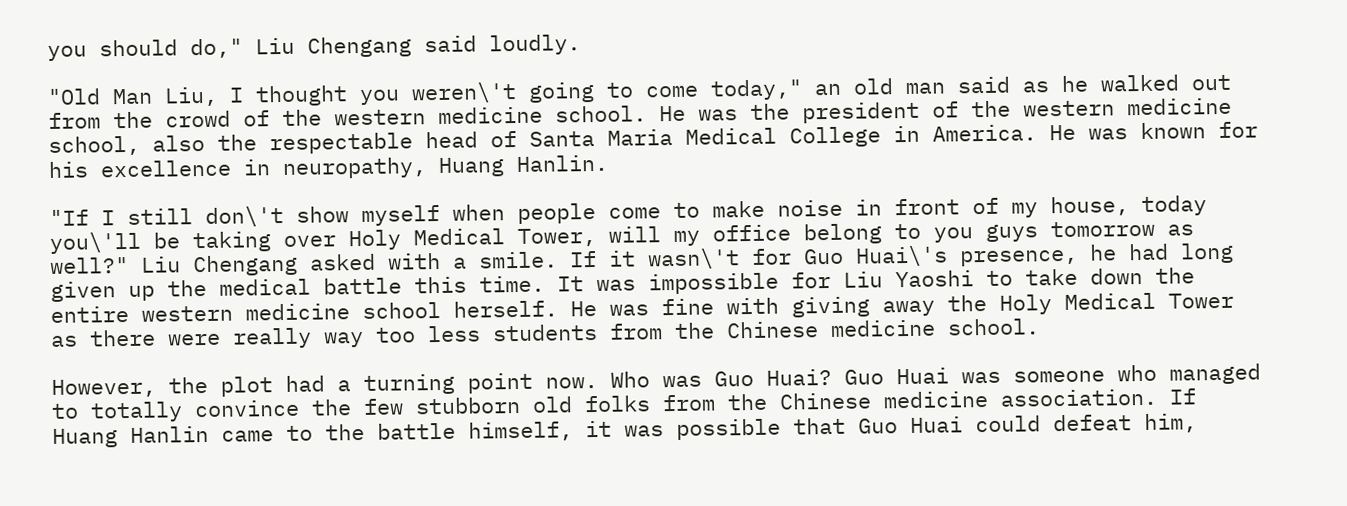you should do," Liu Chengang said loudly.

"Old Man Liu, I thought you weren\'t going to come today," an old man said as he walked out from the crowd of the western medicine school. He was the president of the western medicine school, also the respectable head of Santa Maria Medical College in America. He was known for his excellence in neuropathy, Huang Hanlin.

"If I still don\'t show myself when people come to make noise in front of my house, today you\'ll be taking over Holy Medical Tower, will my office belong to you guys tomorrow as well?" Liu Chengang asked with a smile. If it wasn\'t for Guo Huai\'s presence, he had long given up the medical battle this time. It was impossible for Liu Yaoshi to take down the entire western medicine school herself. He was fine with giving away the Holy Medical Tower as there were really way too less students from the Chinese medicine school.

However, the plot had a turning point now. Who was Guo Huai? Guo Huai was someone who managed to totally convince the few stubborn old folks from the Chinese medicine association. If Huang Hanlin came to the battle himself, it was possible that Guo Huai could defeat him,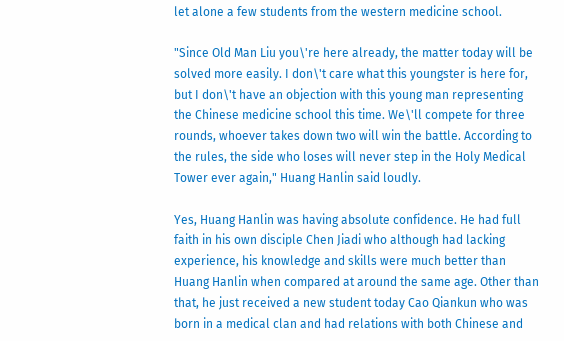let alone a few students from the western medicine school.

"Since Old Man Liu you\'re here already, the matter today will be solved more easily. I don\'t care what this youngster is here for, but I don\'t have an objection with this young man representing the Chinese medicine school this time. We\'ll compete for three rounds, whoever takes down two will win the battle. According to the rules, the side who loses will never step in the Holy Medical Tower ever again," Huang Hanlin said loudly.

Yes, Huang Hanlin was having absolute confidence. He had full faith in his own disciple Chen Jiadi who although had lacking experience, his knowledge and skills were much better than Huang Hanlin when compared at around the same age. Other than that, he just received a new student today Cao Qiankun who was born in a medical clan and had relations with both Chinese and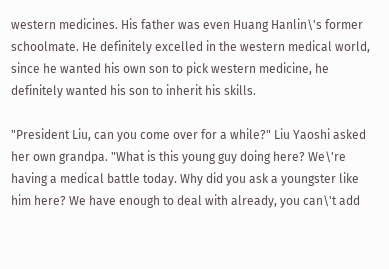western medicines. His father was even Huang Hanlin\'s former schoolmate. He definitely excelled in the western medical world, since he wanted his own son to pick western medicine, he definitely wanted his son to inherit his skills.

"President Liu, can you come over for a while?" Liu Yaoshi asked her own grandpa. "What is this young guy doing here? We\'re having a medical battle today. Why did you ask a youngster like him here? We have enough to deal with already, you can\'t add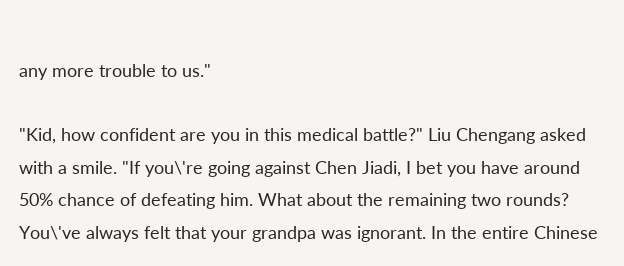any more trouble to us."

"Kid, how confident are you in this medical battle?" Liu Chengang asked with a smile. "If you\'re going against Chen Jiadi, I bet you have around 50% chance of defeating him. What about the remaining two rounds? You\'ve always felt that your grandpa was ignorant. In the entire Chinese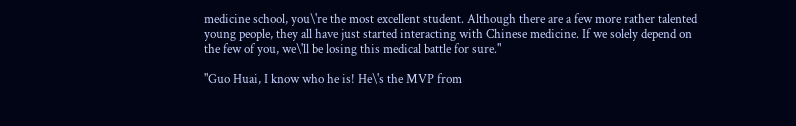medicine school, you\'re the most excellent student. Although there are a few more rather talented young people, they all have just started interacting with Chinese medicine. If we solely depend on the few of you, we\'ll be losing this medical battle for sure."

"Guo Huai, I know who he is! He\'s the MVP from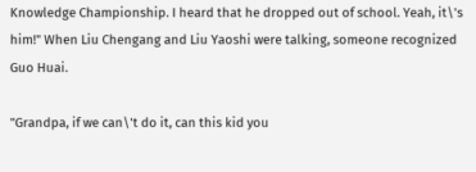Knowledge Championship. I heard that he dropped out of school. Yeah, it\'s him!" When Liu Chengang and Liu Yaoshi were talking, someone recognized Guo Huai.

"Grandpa, if we can\'t do it, can this kid you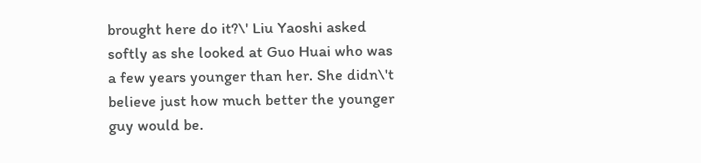brought here do it?\' Liu Yaoshi asked softly as she looked at Guo Huai who was a few years younger than her. She didn\'t believe just how much better the younger guy would be.